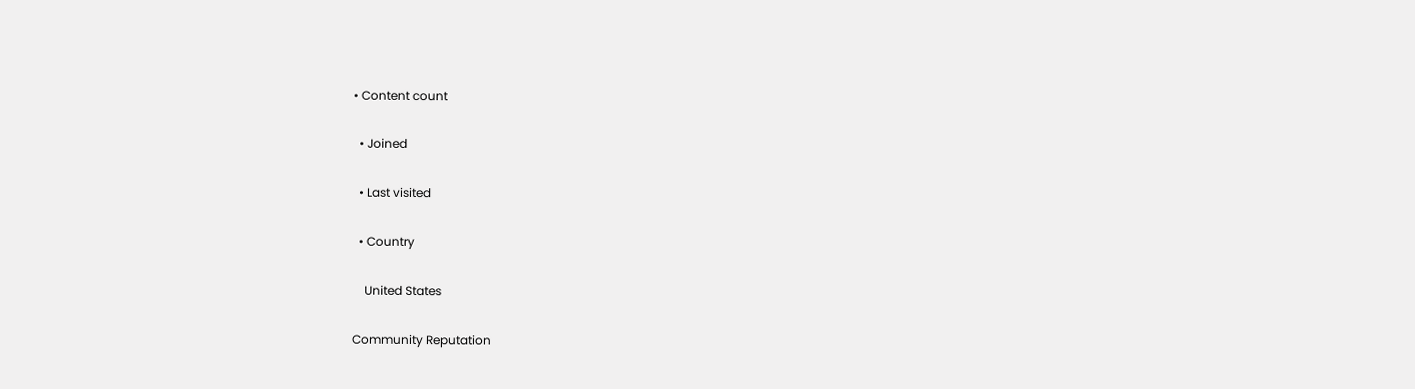• Content count

  • Joined

  • Last visited

  • Country

    United States

Community Reputation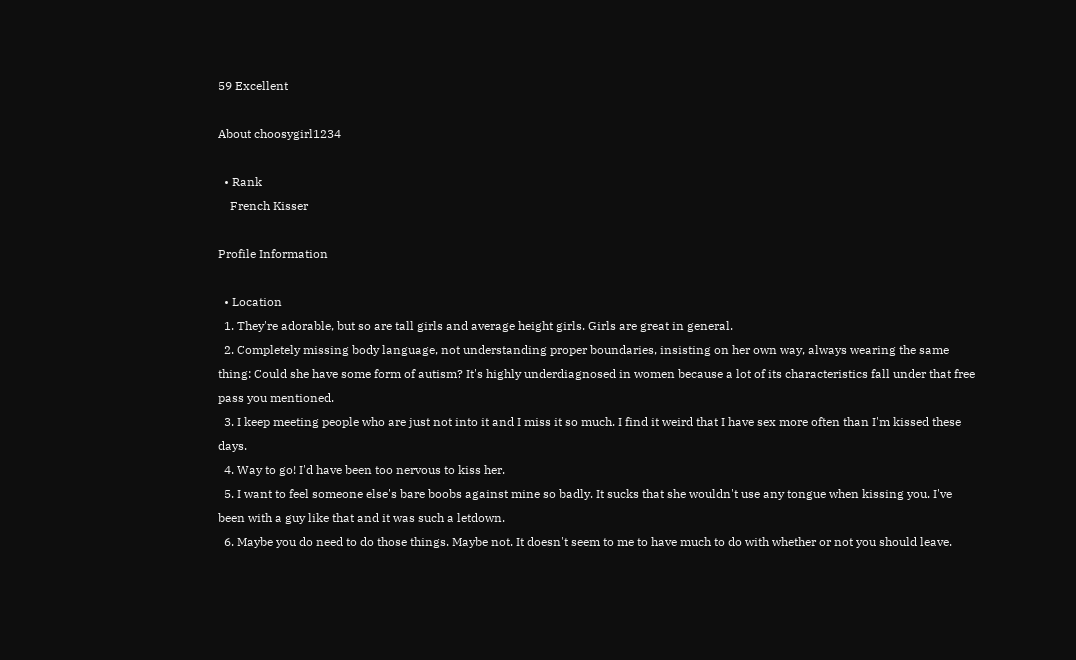59 Excellent

About choosygirl1234

  • Rank
    French Kisser

Profile Information

  • Location
  1. They're adorable, but so are tall girls and average height girls. Girls are great in general.
  2. Completely missing body language, not understanding proper boundaries, insisting on her own way, always wearing the same thing: Could she have some form of autism? It's highly underdiagnosed in women because a lot of its characteristics fall under that free pass you mentioned.
  3. I keep meeting people who are just not into it and I miss it so much. I find it weird that I have sex more often than I'm kissed these days.
  4. Way to go! I'd have been too nervous to kiss her.
  5. I want to feel someone else's bare boobs against mine so badly. It sucks that she wouldn't use any tongue when kissing you. I've been with a guy like that and it was such a letdown.
  6. Maybe you do need to do those things. Maybe not. It doesn't seem to me to have much to do with whether or not you should leave.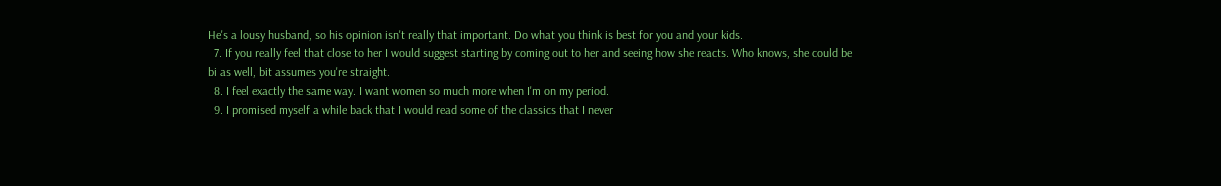He's a lousy husband, so his opinion isn't really that important. Do what you think is best for you and your kids.
  7. If you really feel that close to her I would suggest starting by coming out to her and seeing how she reacts. Who knows, she could be bi as well, bit assumes you're straight.
  8. I feel exactly the same way. I want women so much more when I'm on my period.
  9. I promised myself a while back that I would read some of the classics that I never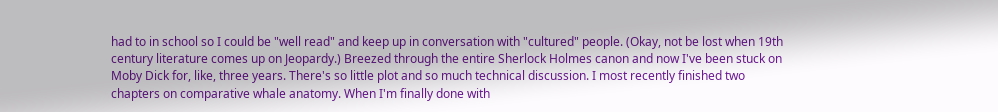had to in school so I could be "well read" and keep up in conversation with "cultured" people. (Okay, not be lost when 19th century literature comes up on Jeopardy.) Breezed through the entire Sherlock Holmes canon and now I've been stuck on Moby Dick for, like, three years. There's so little plot and so much technical discussion. I most recently finished two chapters on comparative whale anatomy. When I'm finally done with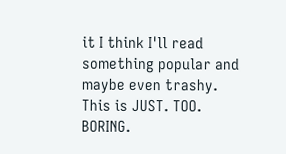it I think I'll read something popular and maybe even trashy. This is JUST. TOO. BORING.